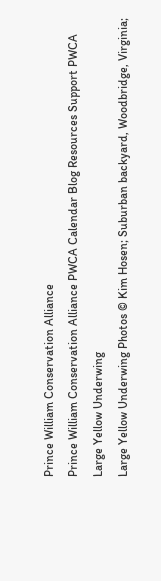Prince William Conservation Alliance
Prince William Conservation Alliance PWCA Calendar Blog Resources Support PWCA
Large Yellow Underwing
Large Yellow Underwing Photos © Kim Hosen; Suburban backyard, Woodbridge, Virginia;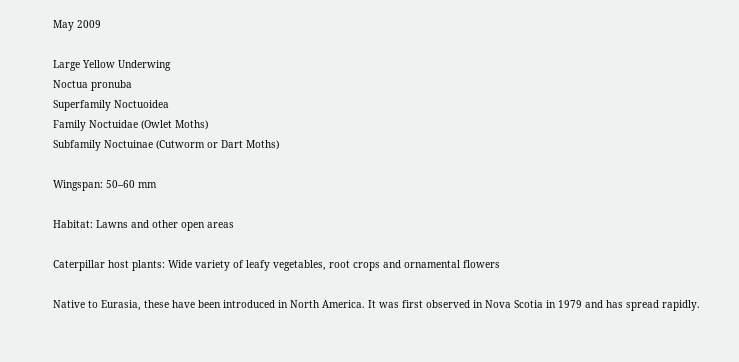May 2009

Large Yellow Underwing
Noctua pronuba
Superfamily Noctuoidea
Family Noctuidae (Owlet Moths)
Subfamily Noctuinae (Cutworm or Dart Moths)

Wingspan: 50–60 mm

Habitat: Lawns and other open areas

Caterpillar host plants: Wide variety of leafy vegetables, root crops and ornamental flowers

Native to Eurasia, these have been introduced in North America. It was first observed in Nova Scotia in 1979 and has spread rapidly.